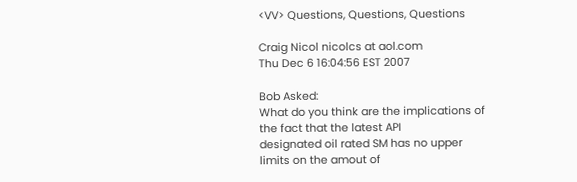<VV> Questions, Questions, Questions

Craig Nicol nicolcs at aol.com
Thu Dec 6 16:04:56 EST 2007

Bob Asked:
What do you think are the implications of the fact that the latest API
designated oil rated SM has no upper limits on the amout of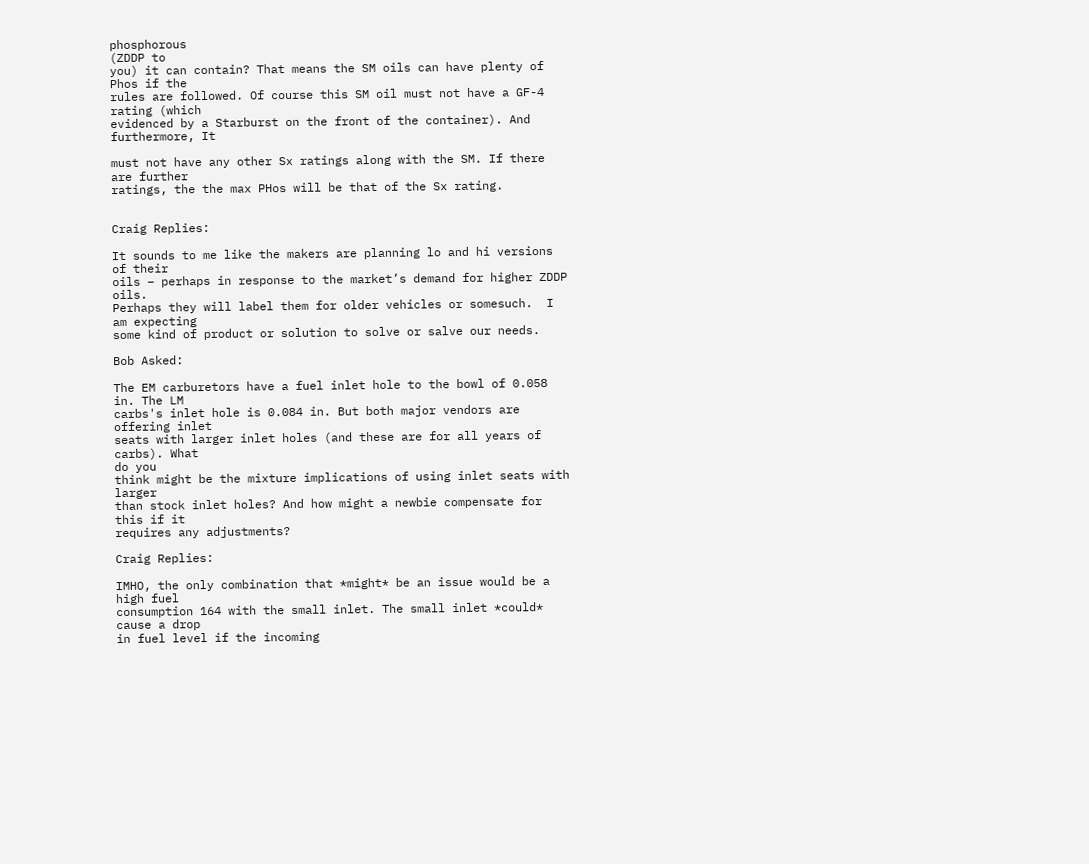phosphorous
(ZDDP to
you) it can contain? That means the SM oils can have plenty of Phos if the
rules are followed. Of course this SM oil must not have a GF-4 rating (which
evidenced by a Starburst on the front of the container). And furthermore, It

must not have any other Sx ratings along with the SM. If there are further
ratings, the the max PHos will be that of the Sx rating.


Craig Replies:

It sounds to me like the makers are planning lo and hi versions of their
oils – perhaps in response to the market’s demand for higher ZDDP oils.
Perhaps they will label them for older vehicles or somesuch.  I am expecting
some kind of product or solution to solve or salve our needs.

Bob Asked:

The EM carburetors have a fuel inlet hole to the bowl of 0.058 in. The LM
carbs's inlet hole is 0.084 in. But both major vendors are offering inlet
seats with larger inlet holes (and these are for all years of carbs). What
do you
think might be the mixture implications of using inlet seats with larger
than stock inlet holes? And how might a newbie compensate for this if it
requires any adjustments?

Craig Replies:

IMHO, the only combination that *might* be an issue would be a high fuel
consumption 164 with the small inlet. The small inlet *could* cause a drop
in fuel level if the incoming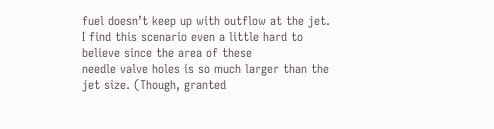fuel doesn’t keep up with outflow at the jet.
I find this scenario even a little hard to believe since the area of these
needle valve holes is so much larger than the jet size. (Though, granted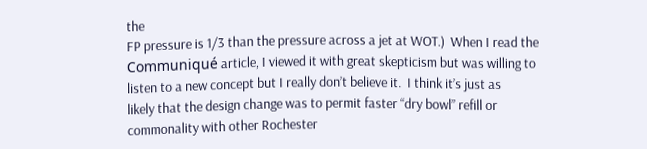the
FP pressure is 1/3 than the pressure across a jet at WOT.)  When I read the
Communiqué article, I viewed it with great skepticism but was willing to
listen to a new concept but I really don’t believe it.  I think it’s just as
likely that the design change was to permit faster “dry bowl” refill or
commonality with other Rochester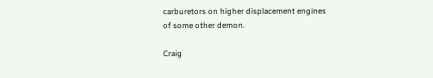carburetors on higher displacement engines
of some other demon.

Craig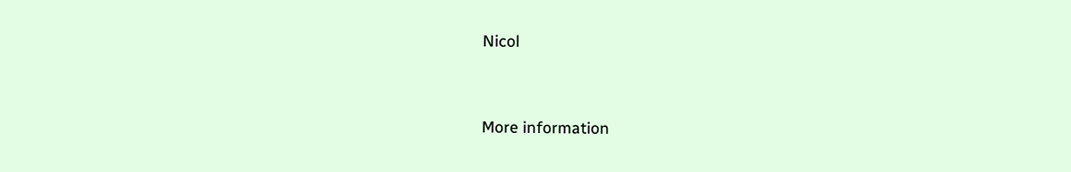Nicol


More information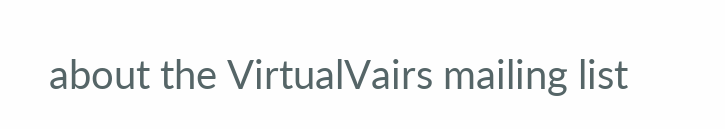about the VirtualVairs mailing list